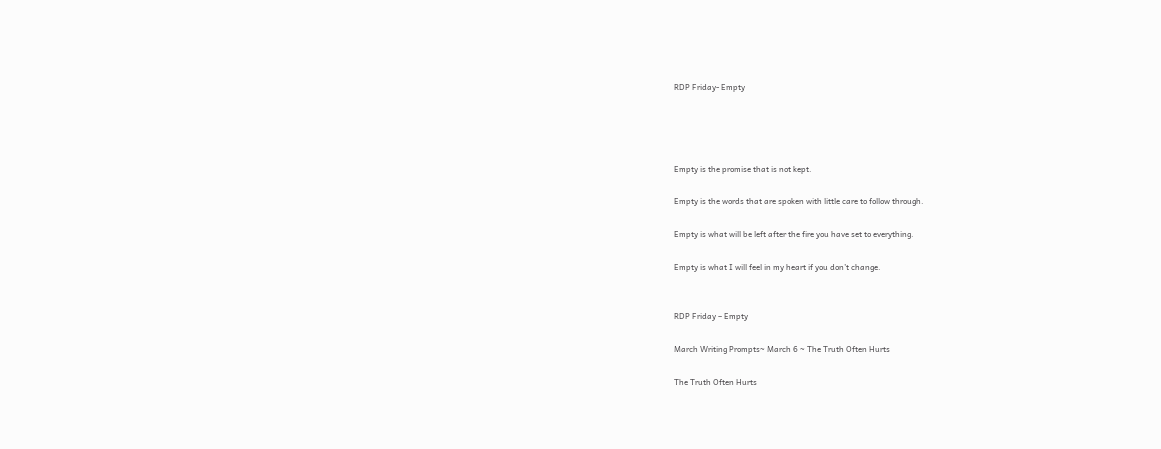RDP Friday- Empty




Empty is the promise that is not kept.

Empty is the words that are spoken with little care to follow through.

Empty is what will be left after the fire you have set to everything.

Empty is what I will feel in my heart if you don’t change.


RDP Friday – Empty

March Writing Prompts~ March 6 ~ The Truth Often Hurts

The Truth Often Hurts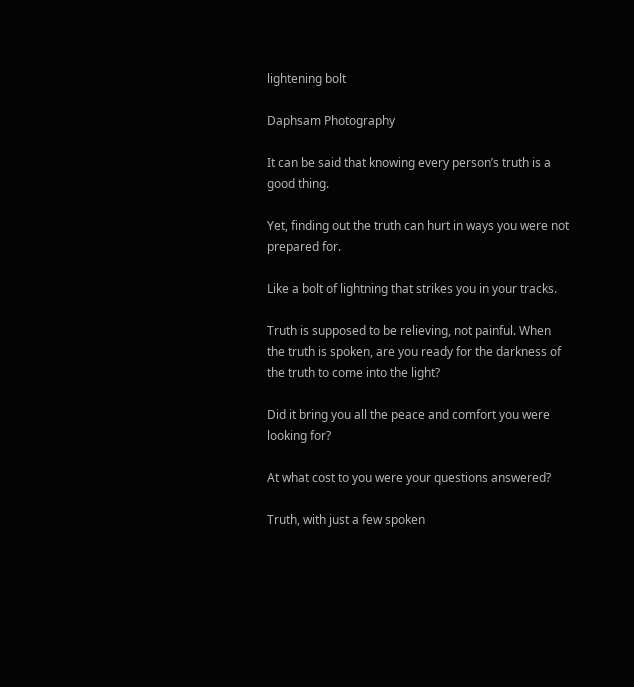lightening bolt

Daphsam Photography

It can be said that knowing every person’s truth is a good thing.

Yet, finding out the truth can hurt in ways you were not prepared for.

Like a bolt of lightning that strikes you in your tracks.

Truth is supposed to be relieving, not painful. When the truth is spoken, are you ready for the darkness of the truth to come into the light?

Did it bring you all the peace and comfort you were looking for?

At what cost to you were your questions answered?

Truth, with just a few spoken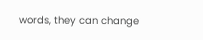words, they can change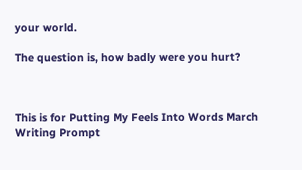your world.

The question is, how badly were you hurt?



This is for Putting My Feels Into Words March Writing Prompt